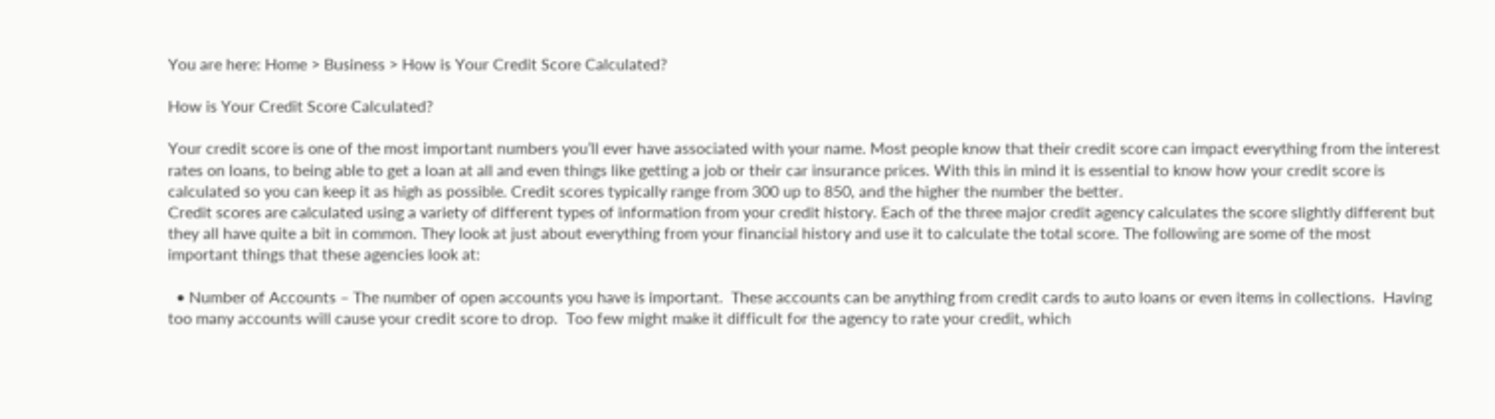You are here: Home > Business > How is Your Credit Score Calculated?

How is Your Credit Score Calculated?

Your credit score is one of the most important numbers you’ll ever have associated with your name. Most people know that their credit score can impact everything from the interest rates on loans, to being able to get a loan at all and even things like getting a job or their car insurance prices. With this in mind it is essential to know how your credit score is calculated so you can keep it as high as possible. Credit scores typically range from 300 up to 850, and the higher the number the better.
Credit scores are calculated using a variety of different types of information from your credit history. Each of the three major credit agency calculates the score slightly different but they all have quite a bit in common. They look at just about everything from your financial history and use it to calculate the total score. The following are some of the most important things that these agencies look at:

  • Number of Accounts – The number of open accounts you have is important.  These accounts can be anything from credit cards to auto loans or even items in collections.  Having too many accounts will cause your credit score to drop.  Too few might make it difficult for the agency to rate your credit, which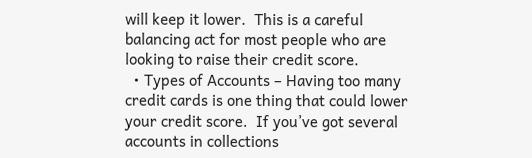will keep it lower.  This is a careful balancing act for most people who are looking to raise their credit score.
  • Types of Accounts – Having too many credit cards is one thing that could lower your credit score.  If you’ve got several accounts in collections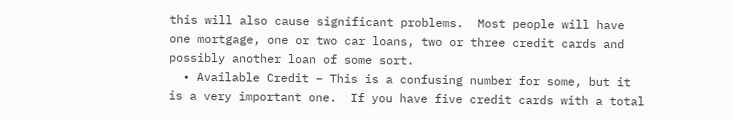this will also cause significant problems.  Most people will have one mortgage, one or two car loans, two or three credit cards and possibly another loan of some sort.
  • Available Credit – This is a confusing number for some, but it is a very important one.  If you have five credit cards with a total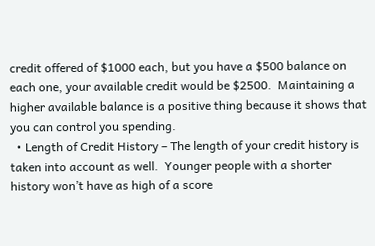credit offered of $1000 each, but you have a $500 balance on each one, your available credit would be $2500.  Maintaining a higher available balance is a positive thing because it shows that you can control you spending.
  • Length of Credit History – The length of your credit history is taken into account as well.  Younger people with a shorter history won’t have as high of a score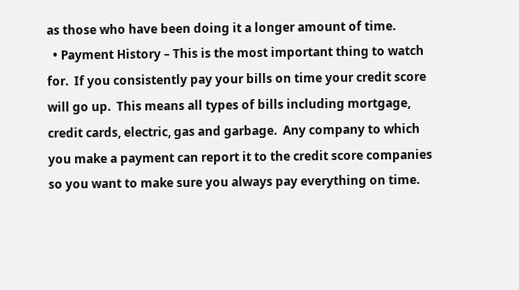as those who have been doing it a longer amount of time.
  • Payment History – This is the most important thing to watch for.  If you consistently pay your bills on time your credit score will go up.  This means all types of bills including mortgage, credit cards, electric, gas and garbage.  Any company to which you make a payment can report it to the credit score companies so you want to make sure you always pay everything on time.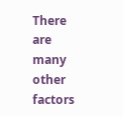There are many other factors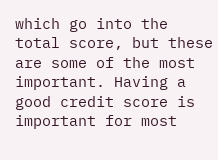which go into the total score, but these are some of the most important. Having a good credit score is important for most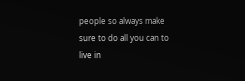people so always make sure to do all you can to live in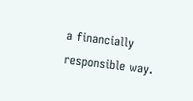a financially responsible way.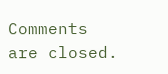Comments are closed.